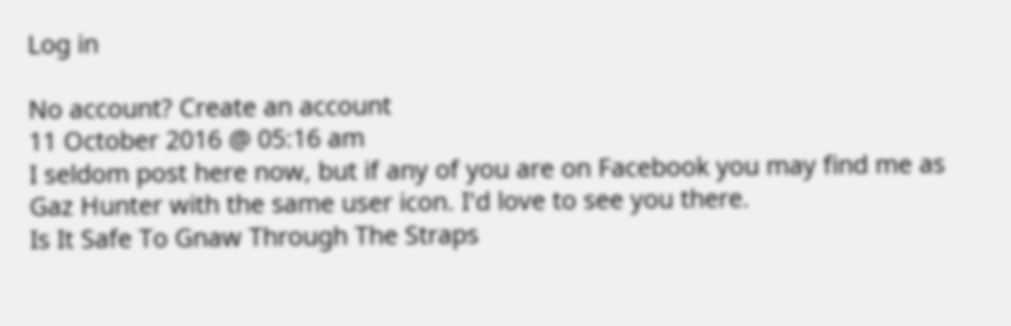Log in

No account? Create an account
11 October 2016 @ 05:16 am
I seldom post here now, but if any of you are on Facebook you may find me as Gaz Hunter with the same user icon. I'd love to see you there.
Is It Safe To Gnaw Through The Straps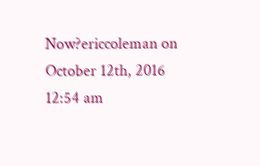Now?ericcoleman on October 12th, 2016 12:54 am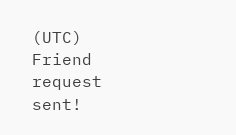(UTC)
Friend request sent!